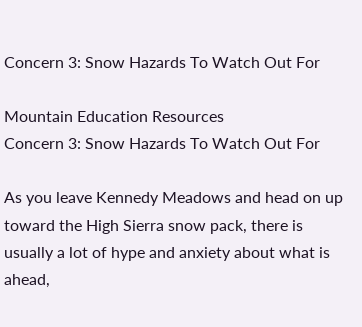Concern 3: Snow Hazards To Watch Out For

Mountain Education Resources
Concern 3: Snow Hazards To Watch Out For

As you leave Kennedy Meadows and head on up toward the High Sierra snow pack, there is usually a lot of hype and anxiety about what is ahead,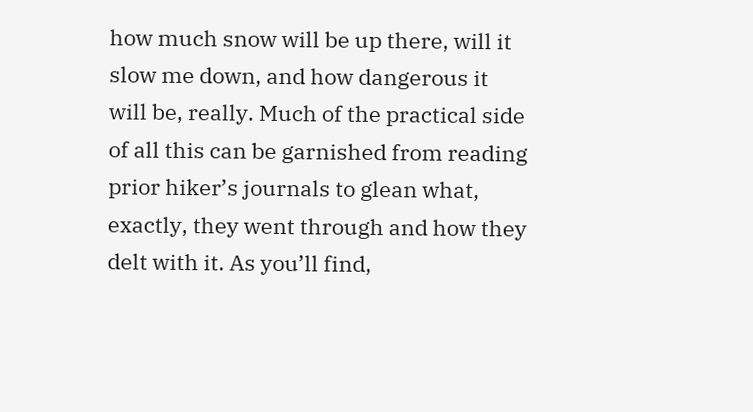how much snow will be up there, will it slow me down, and how dangerous it will be, really. Much of the practical side of all this can be garnished from reading prior hiker’s journals to glean what, exactly, they went through and how they delt with it. As you’ll find,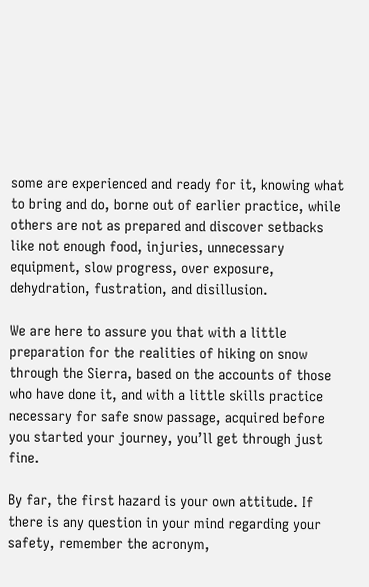some are experienced and ready for it, knowing what to bring and do, borne out of earlier practice, while others are not as prepared and discover setbacks like not enough food, injuries, unnecessary equipment, slow progress, over exposure, dehydration, fustration, and disillusion.

We are here to assure you that with a little preparation for the realities of hiking on snow through the Sierra, based on the accounts of those who have done it, and with a little skills practice necessary for safe snow passage, acquired before you started your journey, you’ll get through just fine.

By far, the first hazard is your own attitude. If there is any question in your mind regarding your safety, remember the acronym,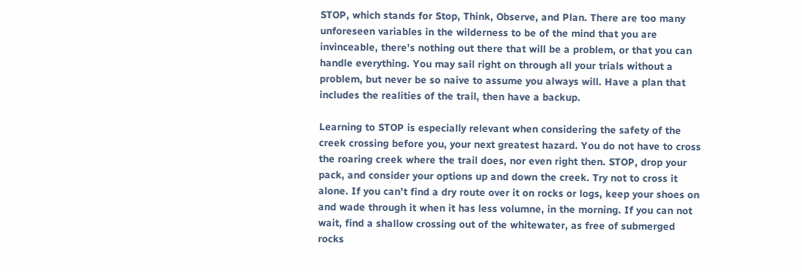STOP, which stands for Stop, Think, Observe, and Plan. There are too many unforeseen variables in the wilderness to be of the mind that you are invinceable, there’s nothing out there that will be a problem, or that you can handle everything. You may sail right on through all your trials without a problem, but never be so naive to assume you always will. Have a plan that includes the realities of the trail, then have a backup.

Learning to STOP is especially relevant when considering the safety of the creek crossing before you, your next greatest hazard. You do not have to cross the roaring creek where the trail does, nor even right then. STOP, drop your pack, and consider your options up and down the creek. Try not to cross it alone. If you can’t find a dry route over it on rocks or logs, keep your shoes on and wade through it when it has less volumne, in the morning. If you can not wait, find a shallow crossing out of the whitewater, as free of submerged rocks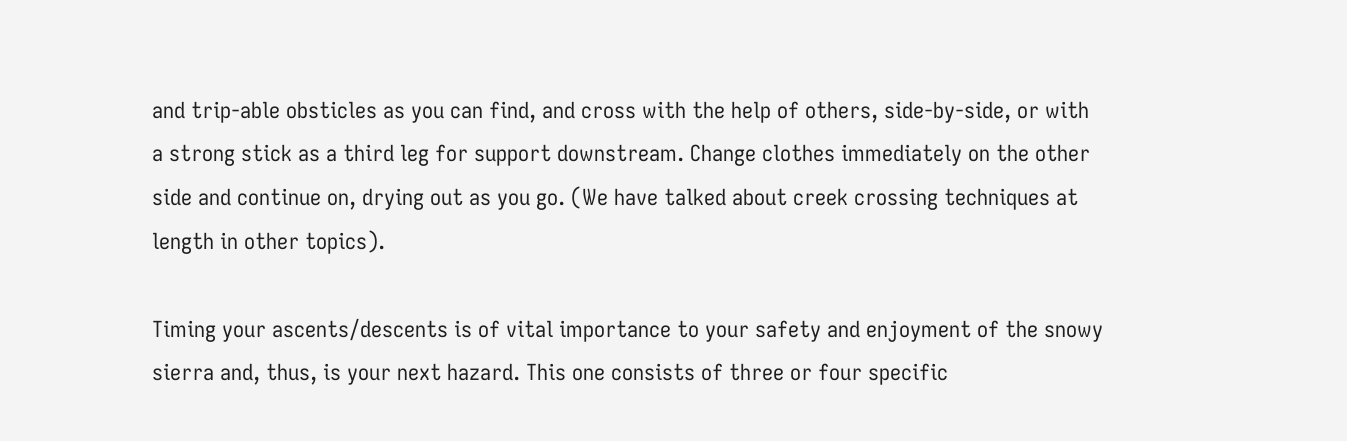and trip-able obsticles as you can find, and cross with the help of others, side-by-side, or with a strong stick as a third leg for support downstream. Change clothes immediately on the other side and continue on, drying out as you go. (We have talked about creek crossing techniques at length in other topics).

Timing your ascents/descents is of vital importance to your safety and enjoyment of the snowy sierra and, thus, is your next hazard. This one consists of three or four specific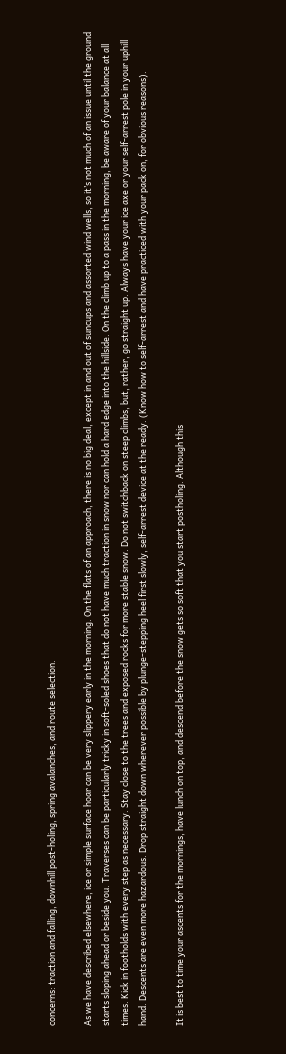concerns: traction and falling, downhill post-holing, spring avalanches, and route selection.

As we have described elsewhere, ice or simple surface hoar can be very slippery early in the morning. On the flats of an approach, there is no big deal, except in and out of suncups and assorted wind wells, so it’s not much of an issue until the ground starts sloping ahead or beside you. Traverses can be particularly tricky in soft-soled shoes that do not have much traction in snow nor can hold a hard edge into the hillside. On the climb up to a pass in the morning, be aware of your balance at all times. Kick in footholds with every step as necessary. Stay close to the trees and exposed rocks for more stable snow. Do not switchback on steep climbs, but, rather, go straight up. Always have your ice axe or your self-arrest pole in your uphill hand. Descents are even more hazardous. Drop straight down wherever possible by plunge-stepping heel first slowly, self-arrest device at the ready. (Know how to self-arrest and have practiced with your pack on, for obvious reasons).

It is best to time your ascents for the mornings, have lunch on top, and descend before the snow gets so soft that you start postholing. Although this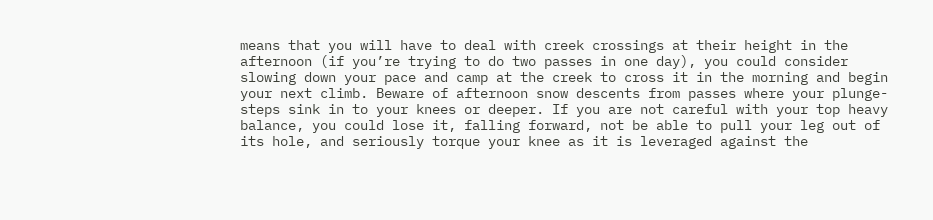means that you will have to deal with creek crossings at their height in the afternoon (if you’re trying to do two passes in one day), you could consider slowing down your pace and camp at the creek to cross it in the morning and begin your next climb. Beware of afternoon snow descents from passes where your plunge-steps sink in to your knees or deeper. If you are not careful with your top heavy balance, you could lose it, falling forward, not be able to pull your leg out of its hole, and seriously torque your knee as it is leveraged against the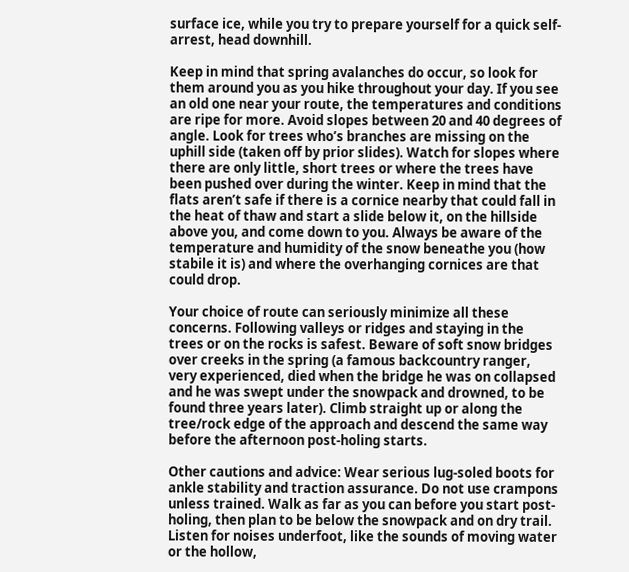surface ice, while you try to prepare yourself for a quick self-arrest, head downhill.

Keep in mind that spring avalanches do occur, so look for them around you as you hike throughout your day. If you see an old one near your route, the temperatures and conditions are ripe for more. Avoid slopes between 20 and 40 degrees of angle. Look for trees who’s branches are missing on the uphill side (taken off by prior slides). Watch for slopes where there are only little, short trees or where the trees have been pushed over during the winter. Keep in mind that the flats aren’t safe if there is a cornice nearby that could fall in the heat of thaw and start a slide below it, on the hillside above you, and come down to you. Always be aware of the temperature and humidity of the snow beneathe you (how stabile it is) and where the overhanging cornices are that could drop.

Your choice of route can seriously minimize all these concerns. Following valleys or ridges and staying in the trees or on the rocks is safest. Beware of soft snow bridges over creeks in the spring (a famous backcountry ranger, very experienced, died when the bridge he was on collapsed and he was swept under the snowpack and drowned, to be found three years later). Climb straight up or along the tree/rock edge of the approach and descend the same way before the afternoon post-holing starts.

Other cautions and advice: Wear serious lug-soled boots for ankle stability and traction assurance. Do not use crampons unless trained. Walk as far as you can before you start post-holing, then plan to be below the snowpack and on dry trail. Listen for noises underfoot, like the sounds of moving water or the hollow,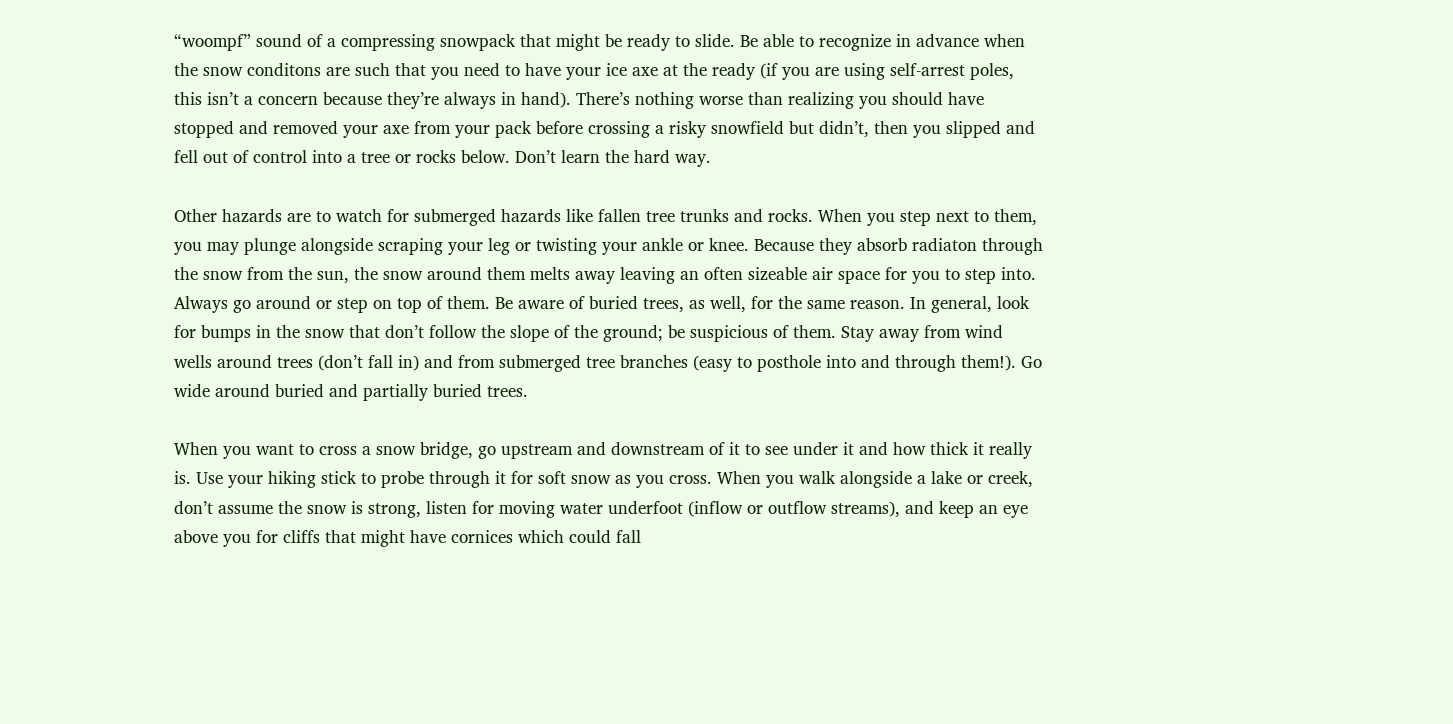“woompf” sound of a compressing snowpack that might be ready to slide. Be able to recognize in advance when the snow conditons are such that you need to have your ice axe at the ready (if you are using self-arrest poles, this isn’t a concern because they’re always in hand). There’s nothing worse than realizing you should have stopped and removed your axe from your pack before crossing a risky snowfield but didn’t, then you slipped and fell out of control into a tree or rocks below. Don’t learn the hard way.

Other hazards are to watch for submerged hazards like fallen tree trunks and rocks. When you step next to them, you may plunge alongside scraping your leg or twisting your ankle or knee. Because they absorb radiaton through the snow from the sun, the snow around them melts away leaving an often sizeable air space for you to step into. Always go around or step on top of them. Be aware of buried trees, as well, for the same reason. In general, look for bumps in the snow that don’t follow the slope of the ground; be suspicious of them. Stay away from wind wells around trees (don’t fall in) and from submerged tree branches (easy to posthole into and through them!). Go wide around buried and partially buried trees.

When you want to cross a snow bridge, go upstream and downstream of it to see under it and how thick it really is. Use your hiking stick to probe through it for soft snow as you cross. When you walk alongside a lake or creek, don’t assume the snow is strong, listen for moving water underfoot (inflow or outflow streams), and keep an eye above you for cliffs that might have cornices which could fall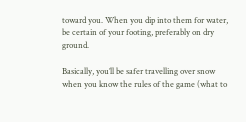toward you. When you dip into them for water, be certain of your footing, preferably on dry ground.

Basically, you’ll be safer travelling over snow when you know the rules of the game (what to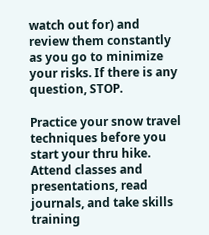watch out for) and review them constantly as you go to minimize your risks. If there is any question, STOP.

Practice your snow travel techniques before you start your thru hike. Attend classes and presentations, read journals, and take skills training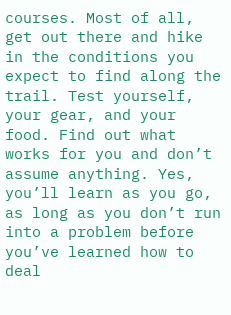courses. Most of all, get out there and hike in the conditions you expect to find along the trail. Test yourself, your gear, and your food. Find out what works for you and don’t assume anything. Yes, you’ll learn as you go, as long as you don’t run into a problem before you’ve learned how to deal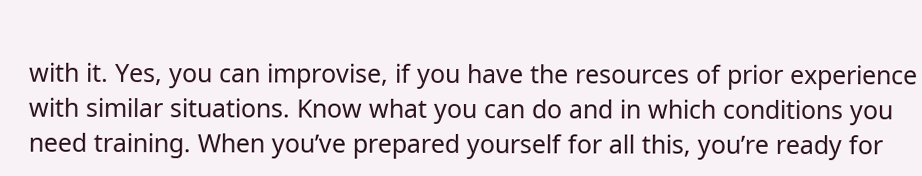with it. Yes, you can improvise, if you have the resources of prior experience with similar situations. Know what you can do and in which conditions you need training. When you’ve prepared yourself for all this, you’re ready for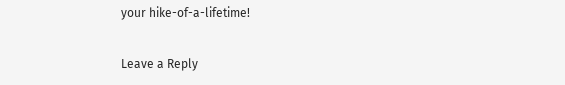your hike-of-a-lifetime!

Leave a Reply